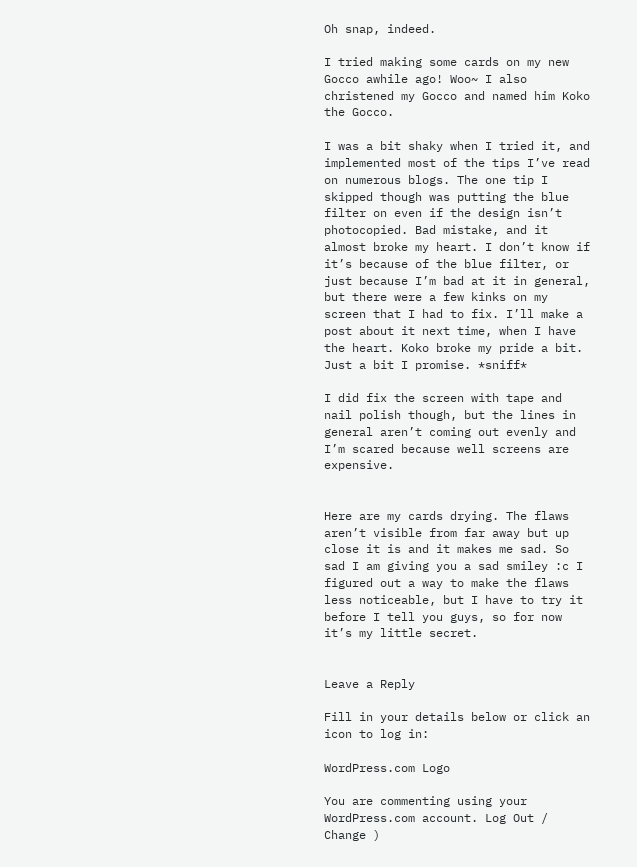Oh snap, indeed.

I tried making some cards on my new Gocco awhile ago! Woo~ I also christened my Gocco and named him Koko the Gocco.

I was a bit shaky when I tried it, and implemented most of the tips I’ve read on numerous blogs. The one tip I skipped though was putting the blue filter on even if the design isn’t photocopied. Bad mistake, and it almost broke my heart. I don’t know if it’s because of the blue filter, or just because I’m bad at it in general, but there were a few kinks on my screen that I had to fix. I’ll make a post about it next time, when I have the heart. Koko broke my pride a bit. Just a bit I promise. *sniff*

I did fix the screen with tape and nail polish though, but the lines in general aren’t coming out evenly and I’m scared because well screens are expensive.


Here are my cards drying. The flaws aren’t visible from far away but up close it is and it makes me sad. So sad I am giving you a sad smiley :c I figured out a way to make the flaws less noticeable, but I have to try it before I tell you guys, so for now it’s my little secret.


Leave a Reply

Fill in your details below or click an icon to log in:

WordPress.com Logo

You are commenting using your WordPress.com account. Log Out /  Change )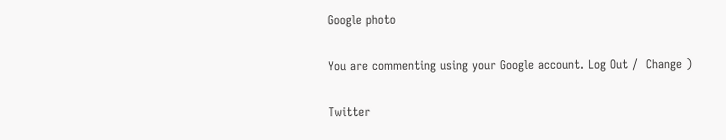Google photo

You are commenting using your Google account. Log Out /  Change )

Twitter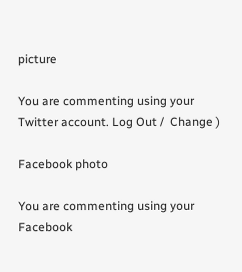picture

You are commenting using your Twitter account. Log Out /  Change )

Facebook photo

You are commenting using your Facebook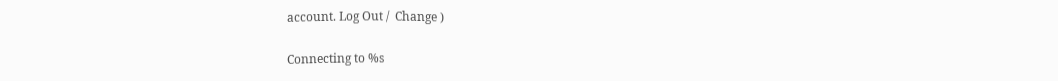account. Log Out /  Change )

Connecting to %s